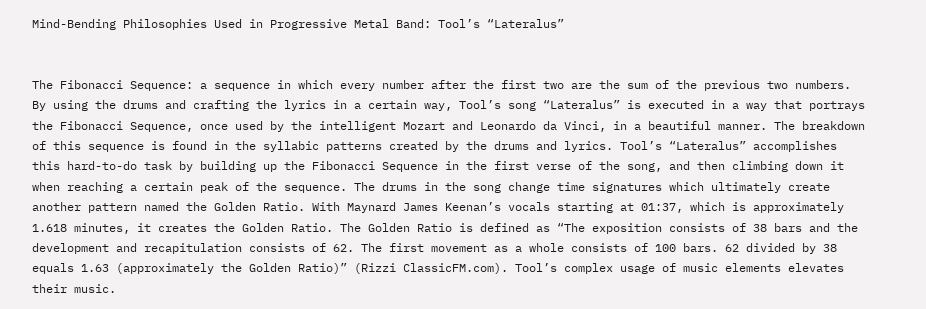Mind-Bending Philosophies Used in Progressive Metal Band: Tool’s “Lateralus”


The Fibonacci Sequence: a sequence in which every number after the first two are the sum of the previous two numbers. By using the drums and crafting the lyrics in a certain way, Tool’s song “Lateralus” is executed in a way that portrays the Fibonacci Sequence, once used by the intelligent Mozart and Leonardo da Vinci, in a beautiful manner. The breakdown of this sequence is found in the syllabic patterns created by the drums and lyrics. Tool’s “Lateralus” accomplishes this hard-to-do task by building up the Fibonacci Sequence in the first verse of the song, and then climbing down it when reaching a certain peak of the sequence. The drums in the song change time signatures which ultimately create another pattern named the Golden Ratio. With Maynard James Keenan’s vocals starting at 01:37, which is approximately 1.618 minutes, it creates the Golden Ratio. The Golden Ratio is defined as “The exposition consists of 38 bars and the development and recapitulation consists of 62. The first movement as a whole consists of 100 bars. 62 divided by 38 equals 1.63 (approximately the Golden Ratio)” (Rizzi ClassicFM.com). Tool’s complex usage of music elements elevates their music.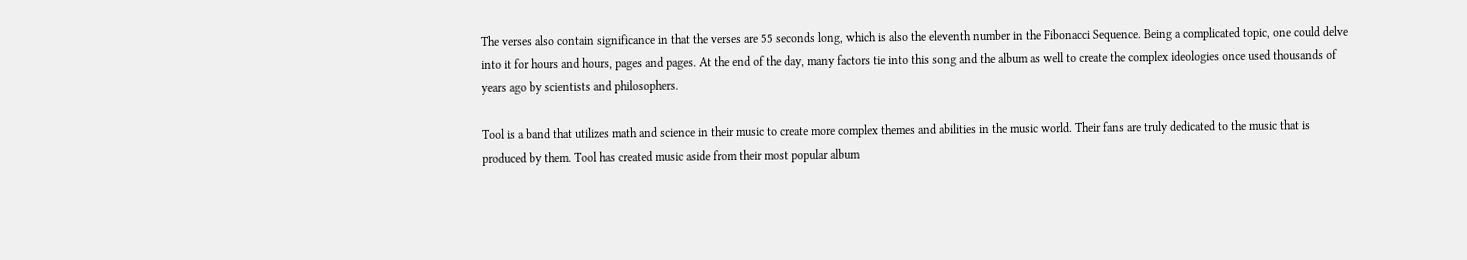The verses also contain significance in that the verses are 55 seconds long, which is also the eleventh number in the Fibonacci Sequence. Being a complicated topic, one could delve into it for hours and hours, pages and pages. At the end of the day, many factors tie into this song and the album as well to create the complex ideologies once used thousands of years ago by scientists and philosophers.

Tool is a band that utilizes math and science in their music to create more complex themes and abilities in the music world. Their fans are truly dedicated to the music that is produced by them. Tool has created music aside from their most popular album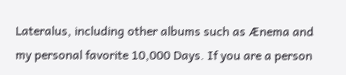Lateralus, including other albums such as Ænema and my personal favorite 10,000 Days. If you are a person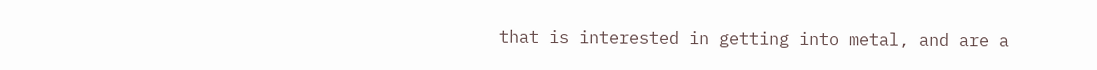that is interested in getting into metal, and are a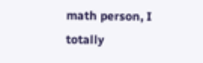math person, I totally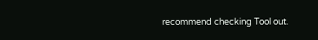recommend checking Tool out.